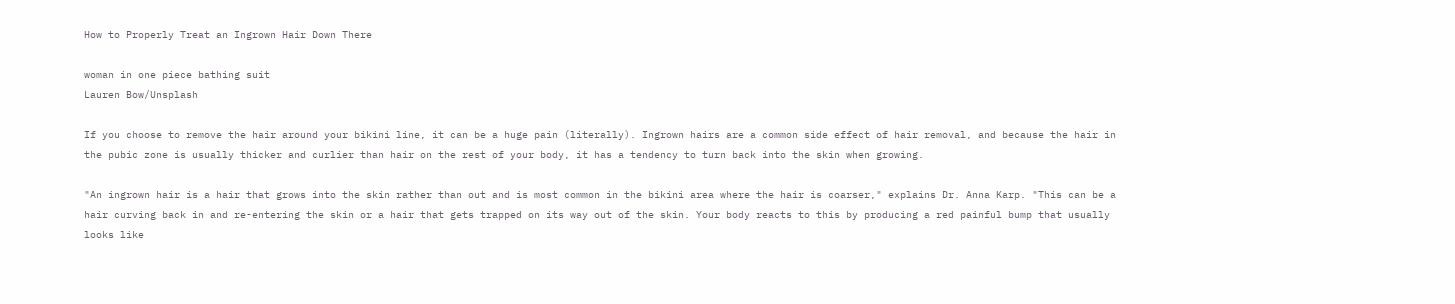How to Properly Treat an Ingrown Hair Down There

woman in one piece bathing suit
Lauren Bow/Unsplash

If you choose to remove the hair around your bikini line, it can be a huge pain (literally). Ingrown hairs are a common side effect of hair removal, and because the hair in the pubic zone is usually thicker and curlier than hair on the rest of your body, it has a tendency to turn back into the skin when growing.

"An ingrown hair is a hair that grows into the skin rather than out and is most common in the bikini area where the hair is coarser," explains Dr. Anna Karp. "This can be a hair curving back in and re-entering the skin or a hair that gets trapped on its way out of the skin. Your body reacts to this by producing a red painful bump that usually looks like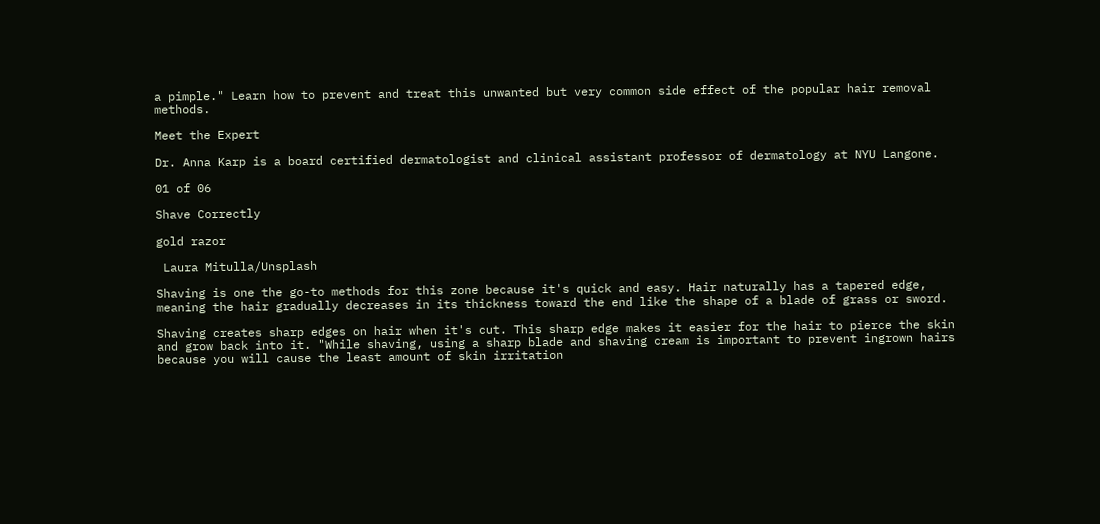a pimple." Learn how to prevent and treat this unwanted but very common side effect of the popular hair removal methods.

Meet the Expert

Dr. Anna Karp is a board certified dermatologist and clinical assistant professor of dermatology at NYU Langone.

01 of 06

Shave Correctly

gold razor

 Laura Mitulla/Unsplash

Shaving is one the go-to methods for this zone because it's quick and easy. Hair naturally has a tapered edge, meaning the hair gradually decreases in its thickness toward the end like the shape of a blade of grass or sword.

Shaving creates sharp edges on hair when it's cut. This sharp edge makes it easier for the hair to pierce the skin and grow back into it. "While shaving, using a sharp blade and shaving cream is important to prevent ingrown hairs because you will cause the least amount of skin irritation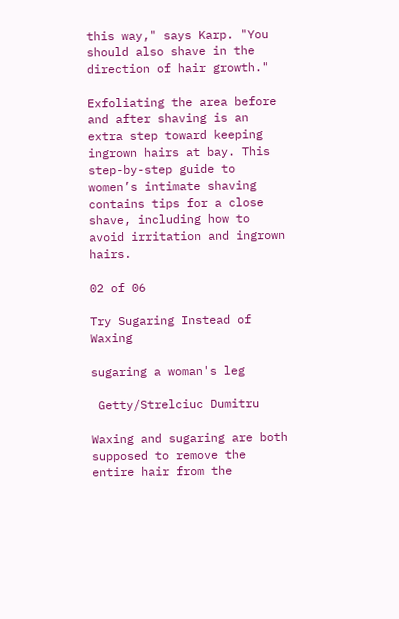this way," says Karp. "You should also shave in the direction of hair growth."

Exfoliating the area before and after shaving is an extra step toward keeping ingrown hairs at bay. This step-by-step guide to women’s intimate shaving contains tips for a close shave, including how to avoid irritation and ingrown hairs.

02 of 06

Try Sugaring Instead of Waxing

sugaring a woman's leg

 Getty/Strelciuc Dumitru

Waxing and sugaring are both supposed to remove the entire hair from the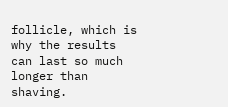follicle, which is why the results can last so much longer than shaving.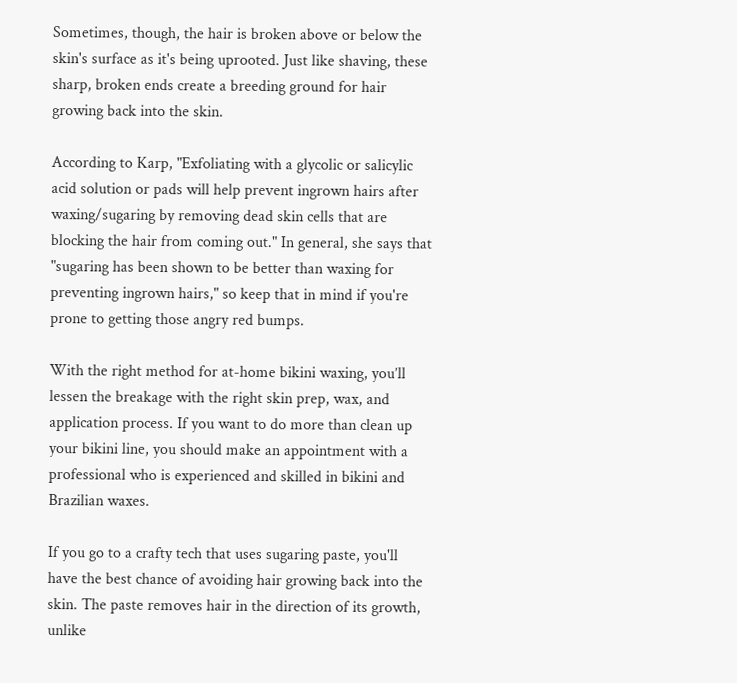Sometimes, though, the hair is broken above or below the skin's surface as it's being uprooted. Just like shaving, these sharp, broken ends create a breeding ground for hair growing back into the skin.

According to Karp, "Exfoliating with a glycolic or salicylic acid solution or pads will help prevent ingrown hairs after waxing/sugaring by removing dead skin cells that are blocking the hair from coming out." In general, she says that "sugaring has been shown to be better than waxing for preventing ingrown hairs," so keep that in mind if you're prone to getting those angry red bumps.

With the right method for at-home bikini waxing, you’ll lessen the breakage with the right skin prep, wax, and application process. If you want to do more than clean up your bikini line, you should make an appointment with a professional who is experienced and skilled in bikini and Brazilian waxes.

If you go to a crafty tech that uses sugaring paste, you'll have the best chance of avoiding hair growing back into the skin. The paste removes hair in the direction of its growth, unlike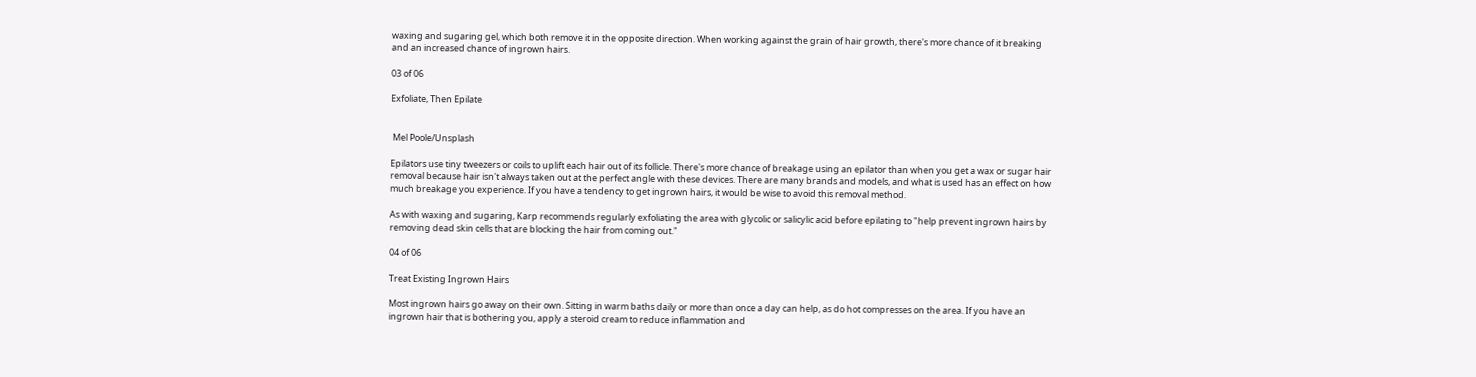waxing and sugaring gel, which both remove it in the opposite direction. When working against the grain of hair growth, there's more chance of it breaking and an increased chance of ingrown hairs.

03 of 06

Exfoliate, Then Epilate


 Mel Poole/Unsplash

Epilators use tiny tweezers or coils to uplift each hair out of its follicle. There's more chance of breakage using an epilator than when you get a wax or sugar hair removal because hair isn't always taken out at the perfect angle with these devices. There are many brands and models, and what is used has an effect on how much breakage you experience. If you have a tendency to get ingrown hairs, it would be wise to avoid this removal method.

As with waxing and sugaring, Karp recommends regularly exfoliating the area with glycolic or salicylic acid before epilating to "help prevent ingrown hairs by removing dead skin cells that are blocking the hair from coming out."

04 of 06

Treat Existing Ingrown Hairs

Most ingrown hairs go away on their own. Sitting in warm baths daily or more than once a day can help, as do hot compresses on the area. If you have an ingrown hair that is bothering you, apply a steroid cream to reduce inflammation and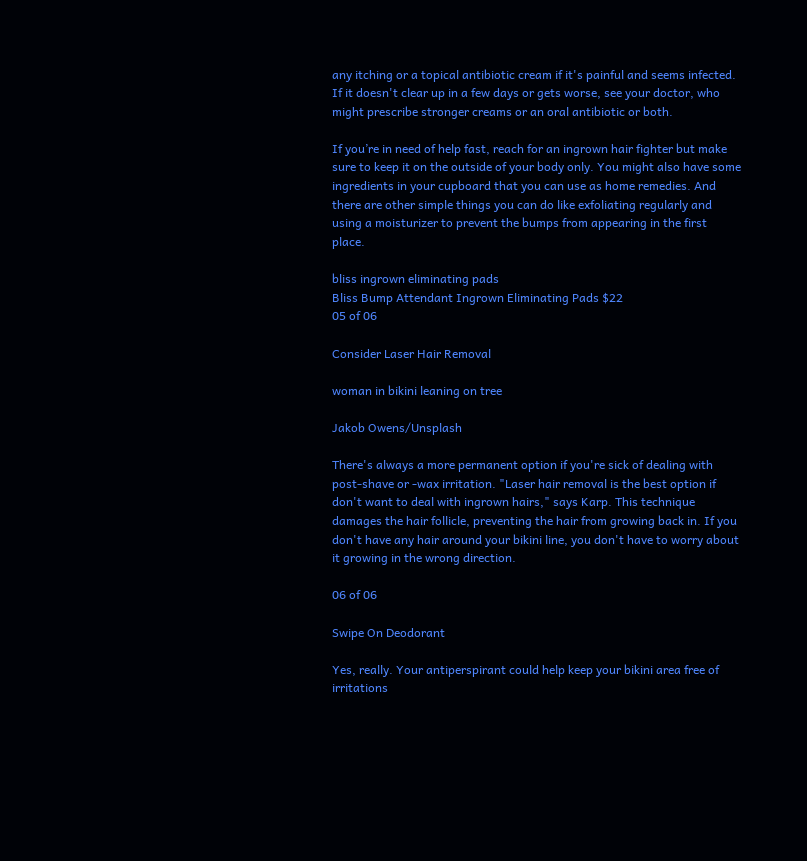any itching or a topical antibiotic cream if it's painful and seems infected. If it doesn't clear up in a few days or gets worse, see your doctor, who might prescribe stronger creams or an oral antibiotic or both.

If you’re in need of help fast, reach for an ingrown hair fighter but make sure to keep it on the outside of your body only. You might also have some ingredients in your cupboard that you can use as home remedies. And there are other simple things you can do like exfoliating regularly and using a moisturizer to prevent the bumps from appearing in the first place.

bliss ingrown eliminating pads
Bliss Bump Attendant Ingrown Eliminating Pads $22
05 of 06

Consider Laser Hair Removal

woman in bikini leaning on tree

Jakob Owens/Unsplash

There's always a more permanent option if you're sick of dealing with post-shave or -wax irritation. "Laser hair removal is the best option if don't want to deal with ingrown hairs," says Karp. This technique damages the hair follicle, preventing the hair from growing back in. If you don't have any hair around your bikini line, you don't have to worry about it growing in the wrong direction.

06 of 06

Swipe On Deodorant

Yes, really. Your antiperspirant could help keep your bikini area free of irritations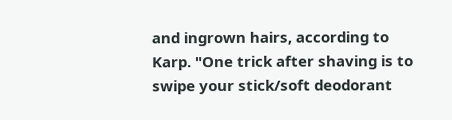and ingrown hairs, according to Karp. "One trick after shaving is to swipe your stick/soft deodorant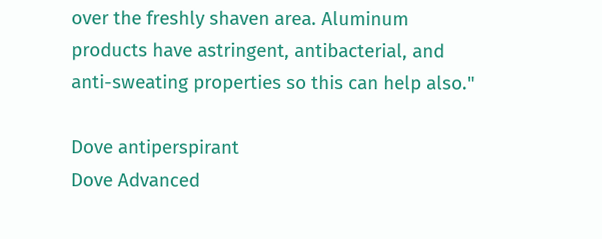over the freshly shaven area. Aluminum products have astringent, antibacterial, and anti-sweating properties so this can help also."

Dove antiperspirant
Dove Advanced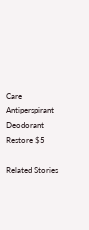Care Antiperspirant Deodorant Restore $5

Related Stories